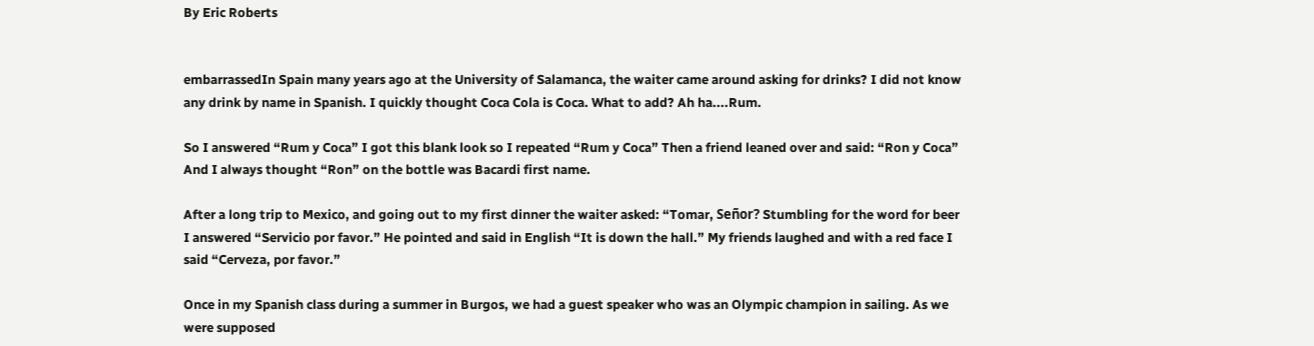By Eric Roberts


embarrassedIn Spain many years ago at the University of Salamanca, the waiter came around asking for drinks? I did not know any drink by name in Spanish. I quickly thought Coca Cola is Coca. What to add? Ah ha....Rum.

So I answered “Rum y Coca” I got this blank look so I repeated “Rum y Coca” Then a friend leaned over and said: “Ron y Coca” And I always thought “Ron” on the bottle was Bacardi first name.

After a long trip to Mexico, and going out to my first dinner the waiter asked: “Tomar, Señor? Stumbling for the word for beer I answered “Servicio por favor.” He pointed and said in English “It is down the hall.” My friends laughed and with a red face I said “Cerveza, por favor.”

Once in my Spanish class during a summer in Burgos, we had a guest speaker who was an Olympic champion in sailing. As we were supposed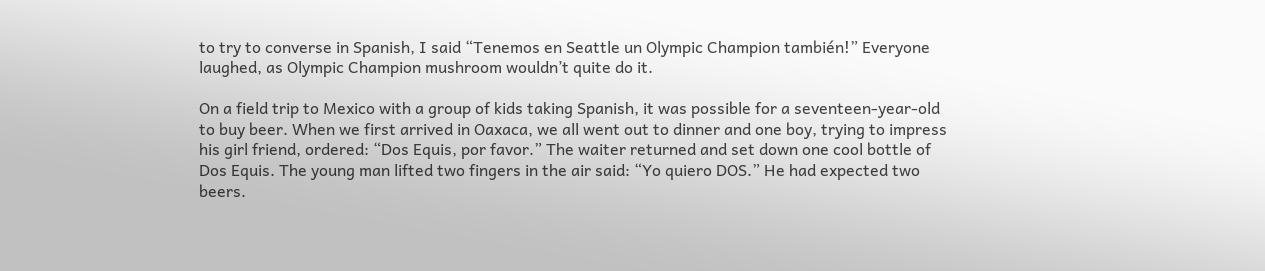to try to converse in Spanish, I said “Tenemos en Seattle un Olympic Champion también!” Everyone laughed, as Olympic Champion mushroom wouldn’t quite do it.

On a field trip to Mexico with a group of kids taking Spanish, it was possible for a seventeen-year-old to buy beer. When we first arrived in Oaxaca, we all went out to dinner and one boy, trying to impress his girl friend, ordered: “Dos Equis, por favor.” The waiter returned and set down one cool bottle of Dos Equis. The young man lifted two fingers in the air said: “Yo quiero DOS.” He had expected two beers.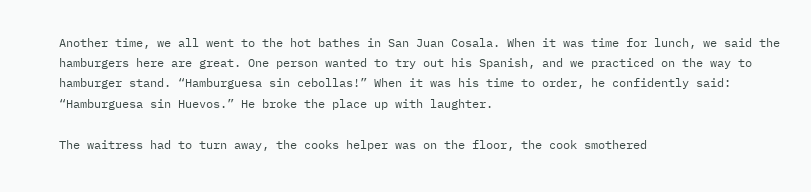Another time, we all went to the hot bathes in San Juan Cosala. When it was time for lunch, we said the hamburgers here are great. One person wanted to try out his Spanish, and we practiced on the way to hamburger stand. “Hamburguesa sin cebollas!” When it was his time to order, he confidently said: “Hamburguesa sin Huevos.” He broke the place up with laughter.

The waitress had to turn away, the cooks helper was on the floor, the cook smothered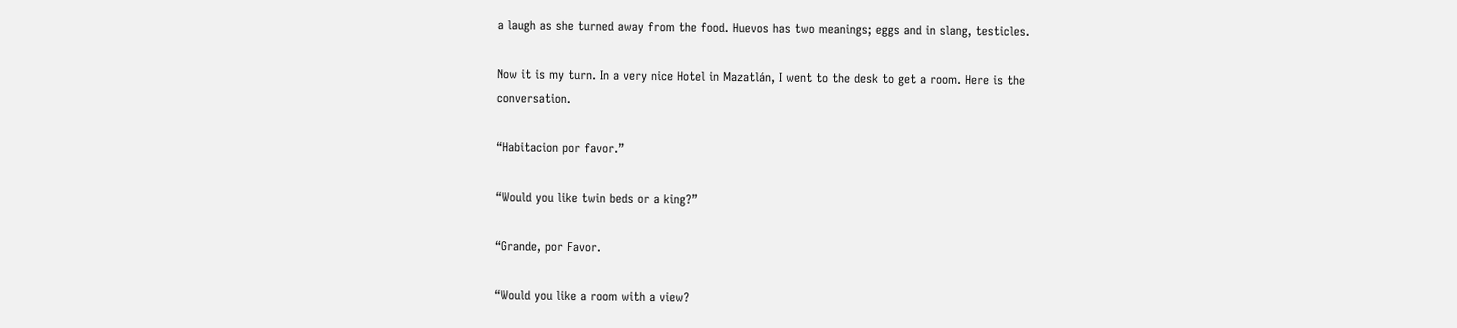a laugh as she turned away from the food. Huevos has two meanings; eggs and in slang, testicles.

Now it is my turn. In a very nice Hotel in Mazatlán, I went to the desk to get a room. Here is the conversation.

“Habitacion por favor.”

“Would you like twin beds or a king?”

“Grande, por Favor.

“Would you like a room with a view?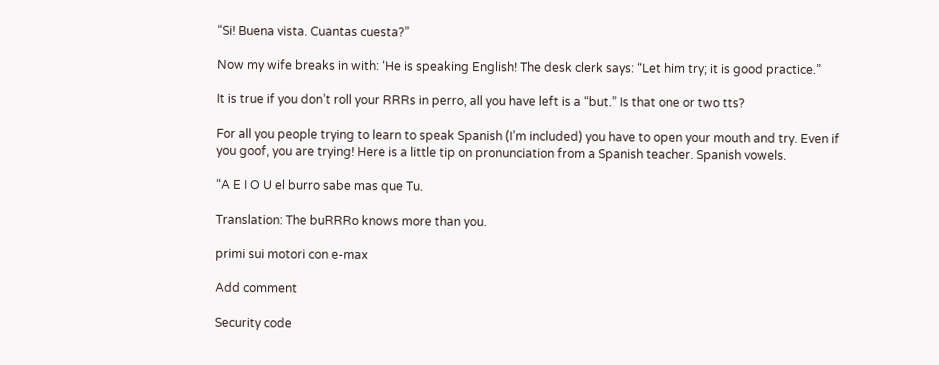“Si! Buena vista. Cuantas cuesta?”

Now my wife breaks in with: ‘He is speaking English! The desk clerk says: “Let him try; it is good practice.”

It is true if you don’t roll your RRRs in perro, all you have left is a “but.” Is that one or two tts?

For all you people trying to learn to speak Spanish (I’m included) you have to open your mouth and try. Even if you goof, you are trying! Here is a little tip on pronunciation from a Spanish teacher. Spanish vowels.

“A E I O U el burro sabe mas que Tu.

Translation: The buRRRo knows more than you.

primi sui motori con e-max

Add comment

Security code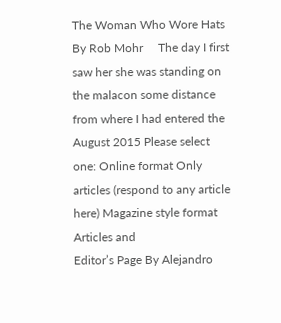The Woman Who Wore Hats By Rob Mohr     The day I first saw her she was standing on the malacon some distance from where I had entered the
August 2015 Please select one: Online format Only articles (respond to any article here) Magazine style format Articles and
Editor’s Page By Alejandro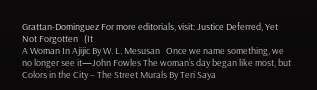Grattan-Dominguez For more editorials, visit: Justice Deferred, Yet Not Forgotten   (It
A Woman In Ajijic By W. L. Mesusan   Once we name something, we no longer see it—John Fowles The woman’s day began like most, but
Colors in the City – The Street Murals By Teri Saya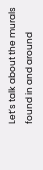Let’s talk about the murals found in and around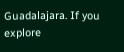Guadalajara. If you explore